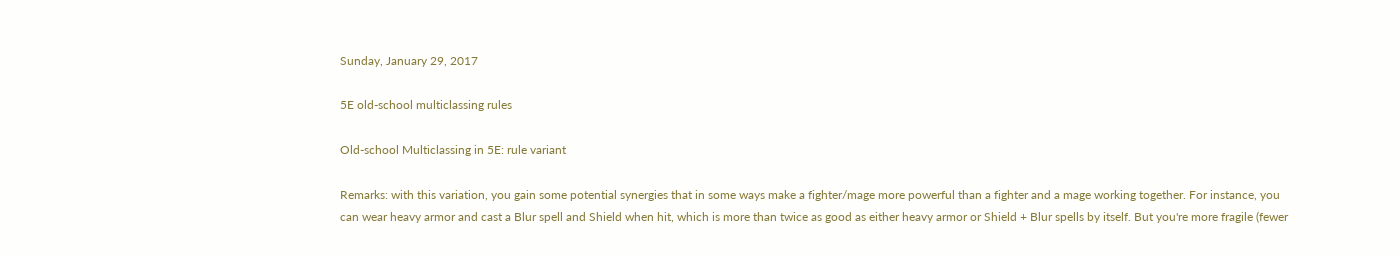Sunday, January 29, 2017

5E old-school multiclassing rules

Old-school Multiclassing in 5E: rule variant

Remarks: with this variation, you gain some potential synergies that in some ways make a fighter/mage more powerful than a fighter and a mage working together. For instance, you can wear heavy armor and cast a Blur spell and Shield when hit, which is more than twice as good as either heavy armor or Shield + Blur spells by itself. But you're more fragile (fewer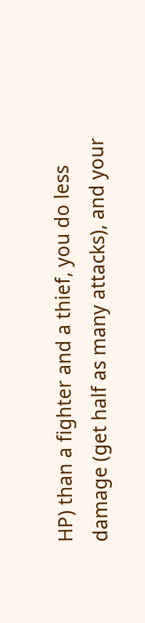HP) than a fighter and a thief, you do less damage (get half as many attacks), and your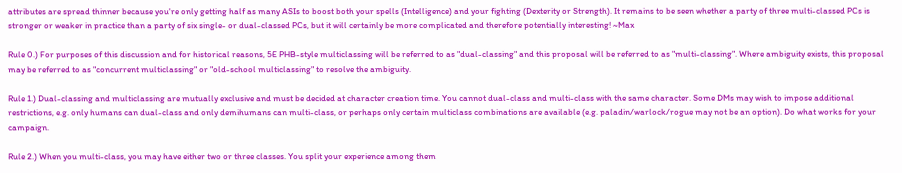attributes are spread thinner because you're only getting half as many ASIs to boost both your spells (Intelligence) and your fighting (Dexterity or Strength). It remains to be seen whether a party of three multi-classed PCs is stronger or weaker in practice than a party of six single- or dual-classed PCs, but it will certainly be more complicated and therefore potentially interesting! ~Max

Rule 0.) For purposes of this discussion and for historical reasons, 5E PHB-style multiclassing will be referred to as "dual-classing" and this proposal will be referred to as "multi-classing". Where ambiguity exists, this proposal may be referred to as "concurrent multiclassing" or "old-school multiclassing" to resolve the ambiguity.

Rule 1.) Dual-classing and multiclassing are mutually exclusive and must be decided at character creation time. You cannot dual-class and multi-class with the same character. Some DMs may wish to impose additional restrictions, e.g. only humans can dual-class and only demihumans can multi-class, or perhaps only certain multiclass combinations are available (e.g. paladin/warlock/rogue may not be an option). Do what works for your campaign.

Rule 2.) When you multi-class, you may have either two or three classes. You split your experience among them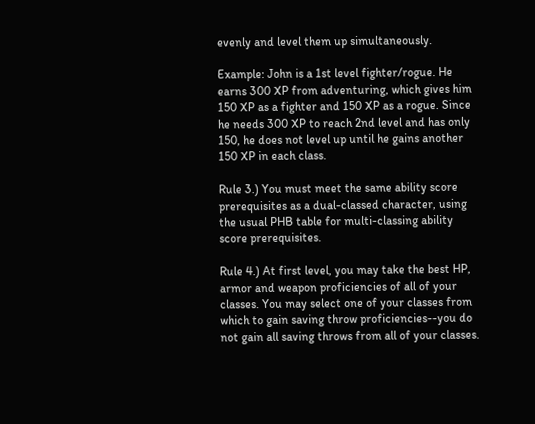evenly and level them up simultaneously.

Example: John is a 1st level fighter/rogue. He earns 300 XP from adventuring, which gives him 150 XP as a fighter and 150 XP as a rogue. Since he needs 300 XP to reach 2nd level and has only 150, he does not level up until he gains another 150 XP in each class.

Rule 3.) You must meet the same ability score prerequisites as a dual-classed character, using the usual PHB table for multi-classing ability score prerequisites.

Rule 4.) At first level, you may take the best HP, armor and weapon proficiencies of all of your classes. You may select one of your classes from which to gain saving throw proficiencies--you do not gain all saving throws from all of your classes.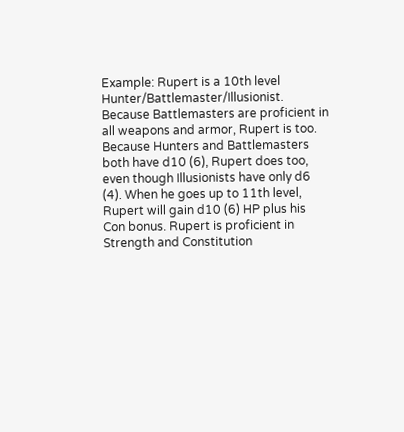Example: Rupert is a 10th level Hunter/Battlemaster/Illusionist. Because Battlemasters are proficient in all weapons and armor, Rupert is too. Because Hunters and Battlemasters both have d10 (6), Rupert does too, even though Illusionists have only d6 (4). When he goes up to 11th level, Rupert will gain d10 (6) HP plus his Con bonus. Rupert is proficient in Strength and Constitution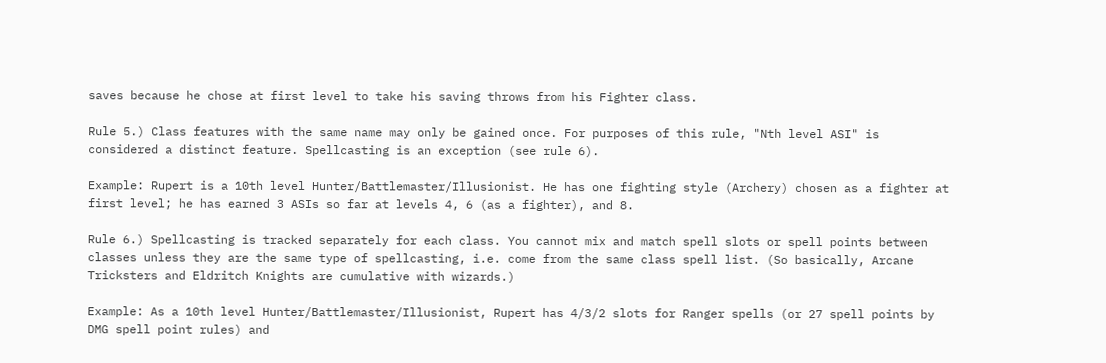saves because he chose at first level to take his saving throws from his Fighter class.

Rule 5.) Class features with the same name may only be gained once. For purposes of this rule, "Nth level ASI" is considered a distinct feature. Spellcasting is an exception (see rule 6).

Example: Rupert is a 10th level Hunter/Battlemaster/Illusionist. He has one fighting style (Archery) chosen as a fighter at first level; he has earned 3 ASIs so far at levels 4, 6 (as a fighter), and 8.

Rule 6.) Spellcasting is tracked separately for each class. You cannot mix and match spell slots or spell points between classes unless they are the same type of spellcasting, i.e. come from the same class spell list. (So basically, Arcane Tricksters and Eldritch Knights are cumulative with wizards.)

Example: As a 10th level Hunter/Battlemaster/Illusionist, Rupert has 4/3/2 slots for Ranger spells (or 27 spell points by DMG spell point rules) and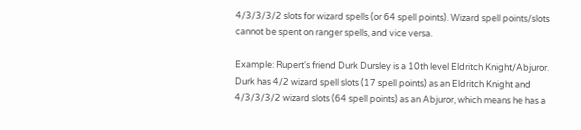4/3/3/3/2 slots for wizard spells (or 64 spell points). Wizard spell points/slots cannot be spent on ranger spells, and vice versa.

Example: Rupert's friend Durk Dursley is a 10th level Eldritch Knight/Abjuror. Durk has 4/2 wizard spell slots (17 spell points) as an Eldritch Knight and 4/3/3/3/2 wizard slots (64 spell points) as an Abjuror, which means he has a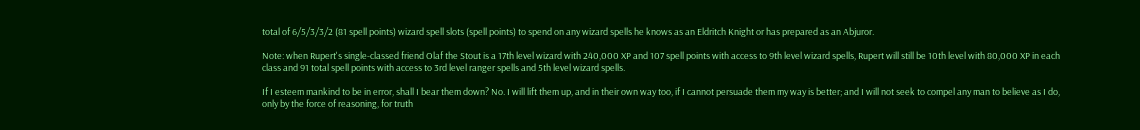total of 6/5/3/3/2 (81 spell points) wizard spell slots (spell points) to spend on any wizard spells he knows as an Eldritch Knight or has prepared as an Abjuror.

Note: when Rupert's single-classed friend Olaf the Stout is a 17th level wizard with 240,000 XP and 107 spell points with access to 9th level wizard spells, Rupert will still be 10th level with 80,000 XP in each class and 91 total spell points with access to 3rd level ranger spells and 5th level wizard spells.

If I esteem mankind to be in error, shall I bear them down? No. I will lift them up, and in their own way too, if I cannot persuade them my way is better; and I will not seek to compel any man to believe as I do, only by the force of reasoning, for truth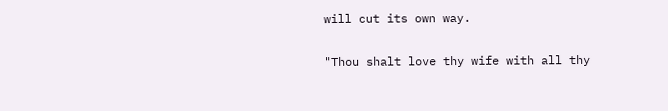will cut its own way.

"Thou shalt love thy wife with all thy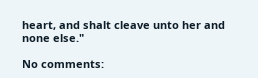heart, and shalt cleave unto her and none else."

No comments: